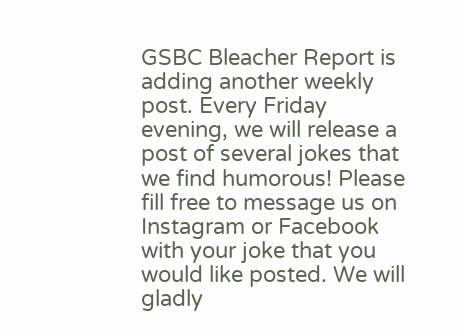GSBC Bleacher Report is adding another weekly post. Every Friday evening, we will release a post of several jokes that we find humorous! Please fill free to message us on Instagram or Facebook with your joke that you would like posted. We will gladly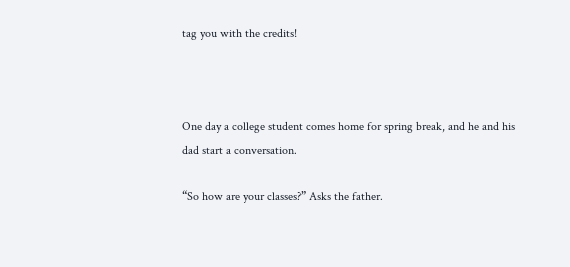tag you with the credits!



One day a college student comes home for spring break, and he and his dad start a conversation.

“So how are your classes?” Asks the father.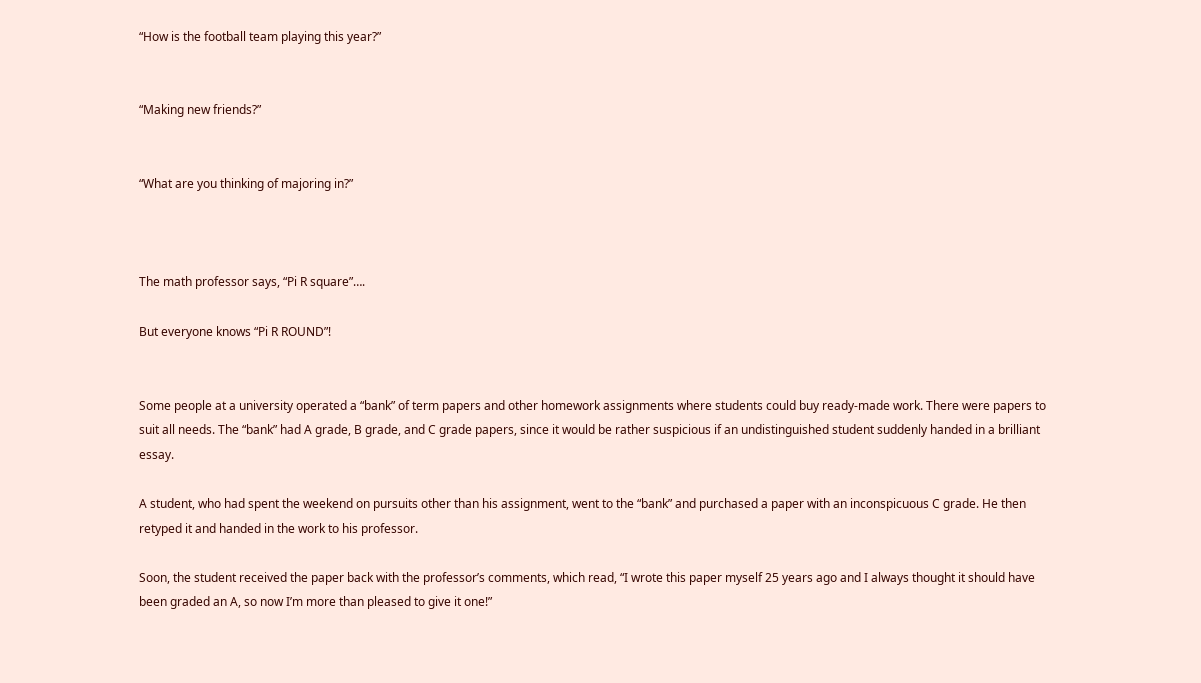“How is the football team playing this year?”


“Making new friends?”


“What are you thinking of majoring in?”



The math professor says, “Pi R square”….

But everyone knows “Pi R ROUND”!


Some people at a university operated a “bank” of term papers and other homework assignments where students could buy ready-made work. There were papers to suit all needs. The “bank” had A grade, B grade, and C grade papers, since it would be rather suspicious if an undistinguished student suddenly handed in a brilliant essay.

A student, who had spent the weekend on pursuits other than his assignment, went to the “bank” and purchased a paper with an inconspicuous C grade. He then retyped it and handed in the work to his professor.

Soon, the student received the paper back with the professor’s comments, which read, “I wrote this paper myself 25 years ago and I always thought it should have been graded an A, so now I’m more than pleased to give it one!”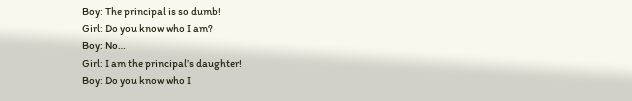Boy: The principal is so dumb!
Girl: Do you know who I am?
Boy: No…
Girl: I am the principal’s daughter!
Boy: Do you know who I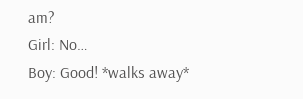am?
Girl: No…
Boy: Good! *walks away*